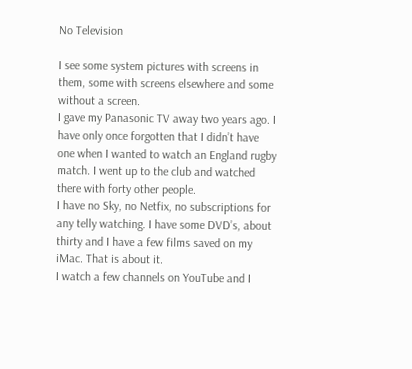No Television

I see some system pictures with screens in them, some with screens elsewhere and some without a screen.
I gave my Panasonic TV away two years ago. I have only once forgotten that I didn’t have one when I wanted to watch an England rugby match. I went up to the club and watched there with forty other people.
I have no Sky, no Netfix, no subscriptions for any telly watching. I have some DVD’s, about thirty and I have a few films saved on my iMac. That is about it.
I watch a few channels on YouTube and I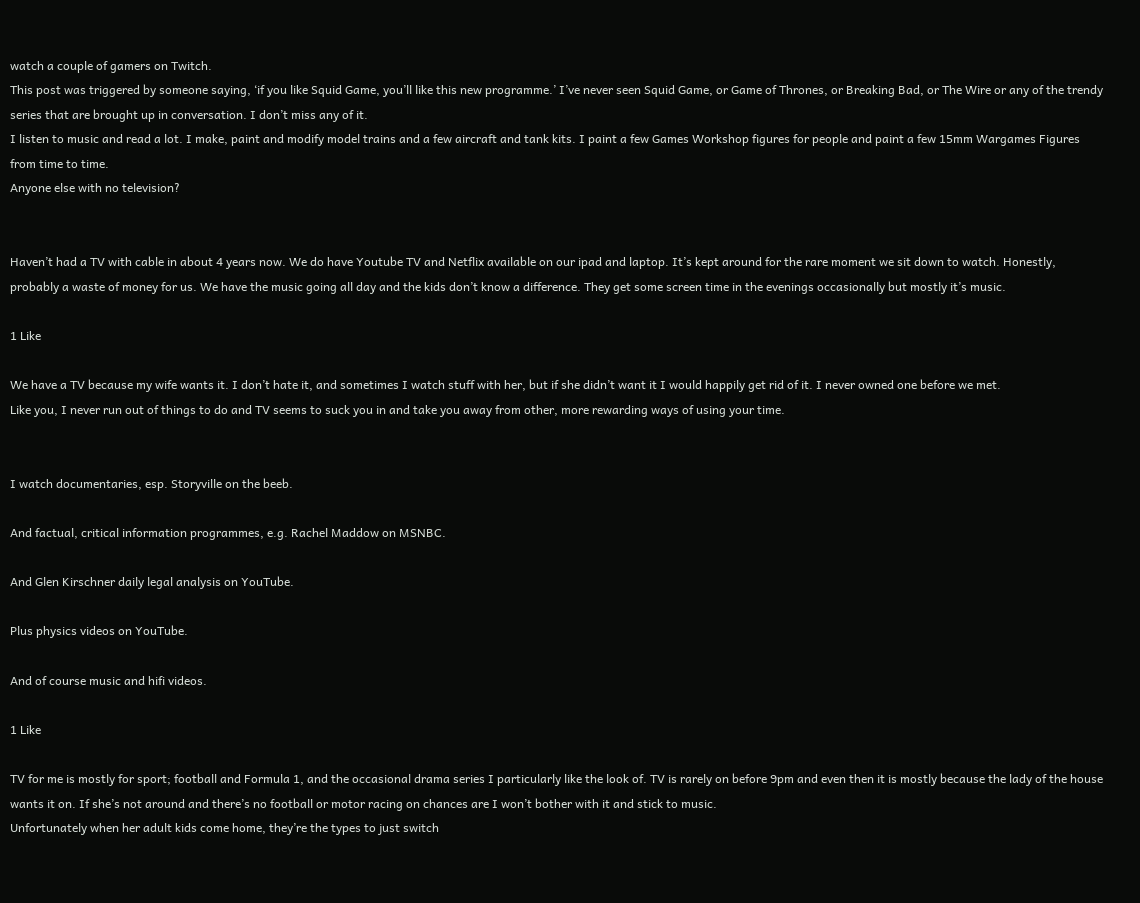watch a couple of gamers on Twitch.
This post was triggered by someone saying, ‘if you like Squid Game, you’ll like this new programme.’ I’ve never seen Squid Game, or Game of Thrones, or Breaking Bad, or The Wire or any of the trendy series that are brought up in conversation. I don’t miss any of it.
I listen to music and read a lot. I make, paint and modify model trains and a few aircraft and tank kits. I paint a few Games Workshop figures for people and paint a few 15mm Wargames Figures from time to time.
Anyone else with no television?


Haven’t had a TV with cable in about 4 years now. We do have Youtube TV and Netflix available on our ipad and laptop. It’s kept around for the rare moment we sit down to watch. Honestly, probably a waste of money for us. We have the music going all day and the kids don’t know a difference. They get some screen time in the evenings occasionally but mostly it’s music.

1 Like

We have a TV because my wife wants it. I don’t hate it, and sometimes I watch stuff with her, but if she didn’t want it I would happily get rid of it. I never owned one before we met.
Like you, I never run out of things to do and TV seems to suck you in and take you away from other, more rewarding ways of using your time.


I watch documentaries, esp. Storyville on the beeb.

And factual, critical information programmes, e.g. Rachel Maddow on MSNBC.

And Glen Kirschner daily legal analysis on YouTube.

Plus physics videos on YouTube.

And of course music and hifi videos.

1 Like

TV for me is mostly for sport; football and Formula 1, and the occasional drama series I particularly like the look of. TV is rarely on before 9pm and even then it is mostly because the lady of the house wants it on. If she’s not around and there’s no football or motor racing on chances are I won’t bother with it and stick to music.
Unfortunately when her adult kids come home, they’re the types to just switch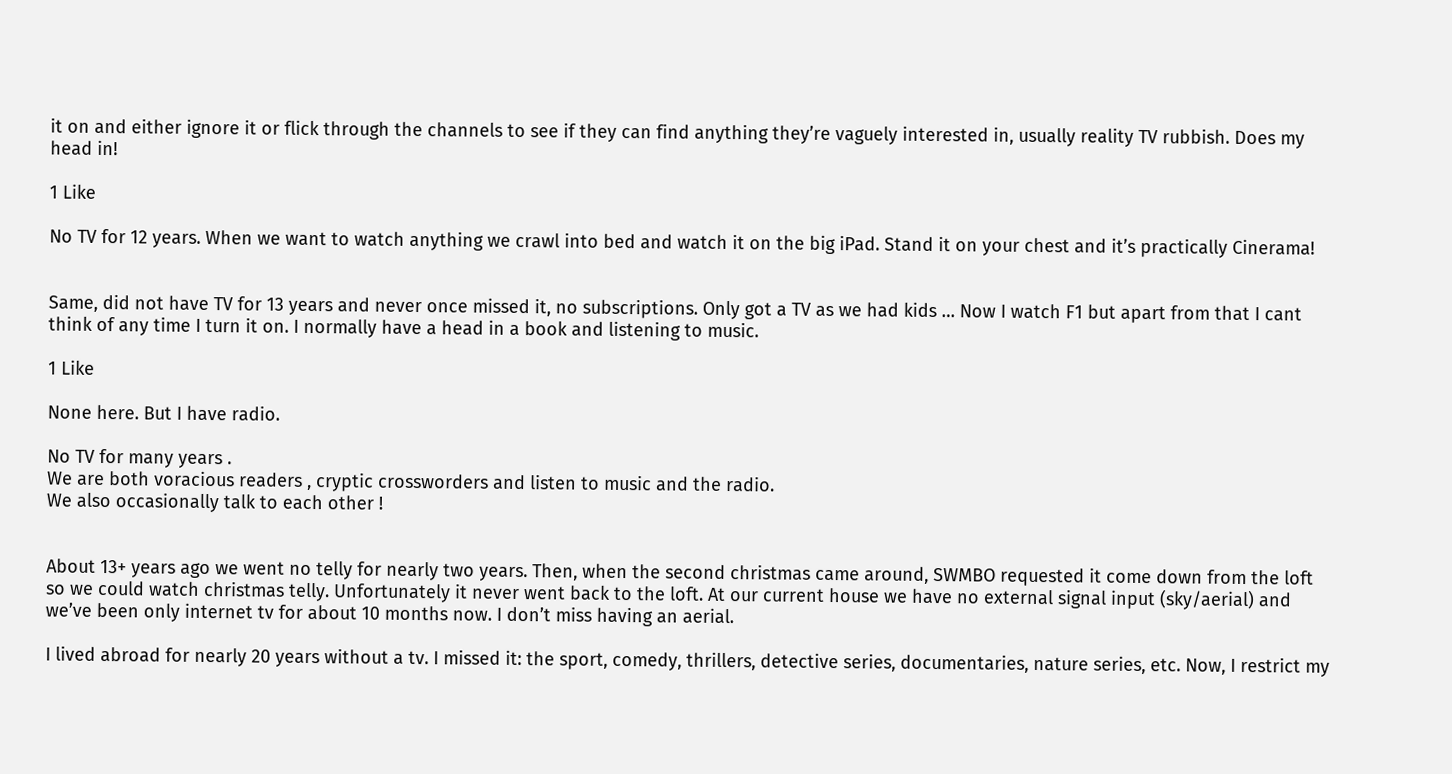it on and either ignore it or flick through the channels to see if they can find anything they’re vaguely interested in, usually reality TV rubbish. Does my head in!

1 Like

No TV for 12 years. When we want to watch anything we crawl into bed and watch it on the big iPad. Stand it on your chest and it’s practically Cinerama!


Same, did not have TV for 13 years and never once missed it, no subscriptions. Only got a TV as we had kids … Now I watch F1 but apart from that I cant think of any time I turn it on. I normally have a head in a book and listening to music.

1 Like

None here. But I have radio.

No TV for many years .
We are both voracious readers , cryptic crossworders and listen to music and the radio.
We also occasionally talk to each other !


About 13+ years ago we went no telly for nearly two years. Then, when the second christmas came around, SWMBO requested it come down from the loft so we could watch christmas telly. Unfortunately it never went back to the loft. At our current house we have no external signal input (sky/aerial) and we’ve been only internet tv for about 10 months now. I don’t miss having an aerial.

I lived abroad for nearly 20 years without a tv. I missed it: the sport, comedy, thrillers, detective series, documentaries, nature series, etc. Now, I restrict my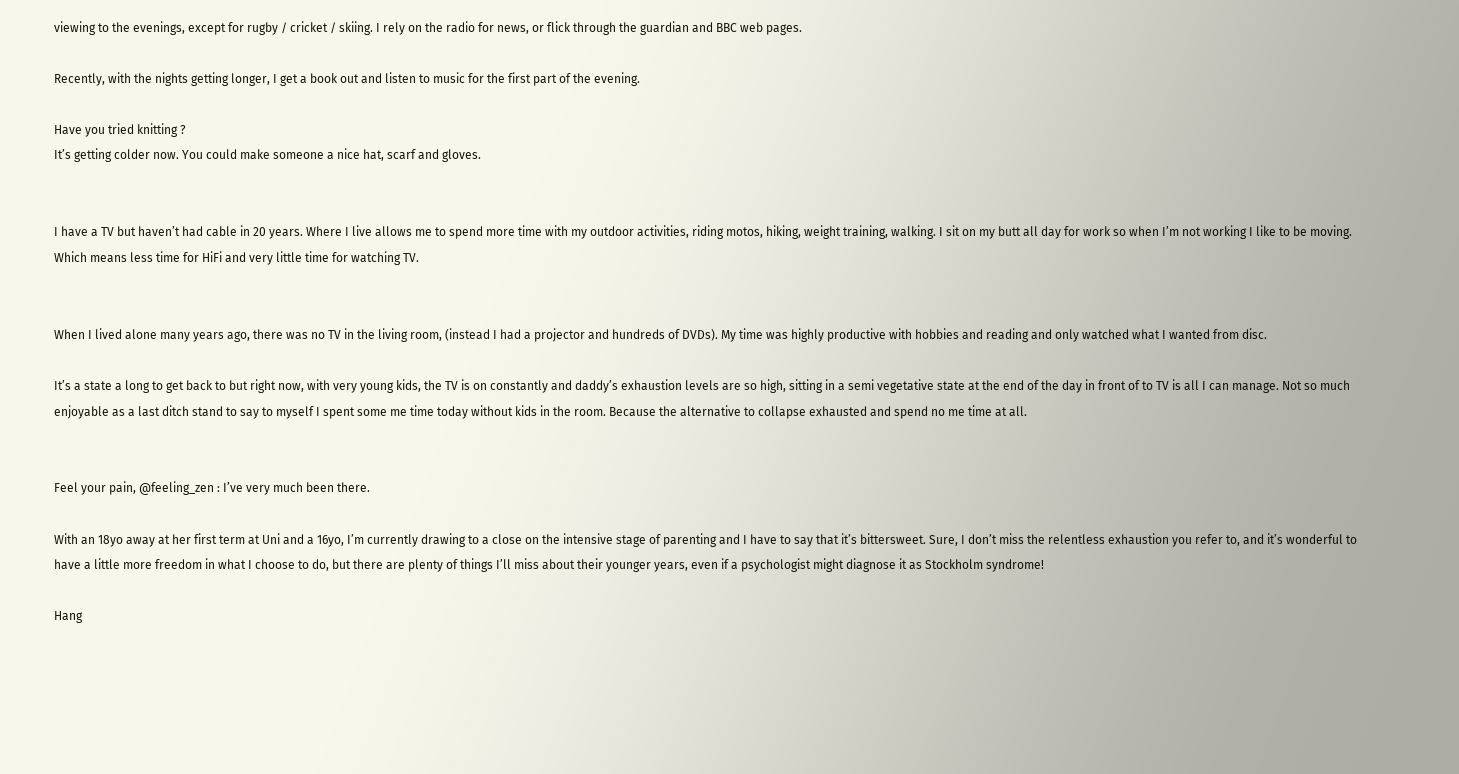viewing to the evenings, except for rugby / cricket / skiing. I rely on the radio for news, or flick through the guardian and BBC web pages.

Recently, with the nights getting longer, I get a book out and listen to music for the first part of the evening.

Have you tried knitting ?
It’s getting colder now. You could make someone a nice hat, scarf and gloves.


I have a TV but haven’t had cable in 20 years. Where I live allows me to spend more time with my outdoor activities, riding motos, hiking, weight training, walking. I sit on my butt all day for work so when I’m not working I like to be moving. Which means less time for HiFi and very little time for watching TV.


When I lived alone many years ago, there was no TV in the living room, (instead I had a projector and hundreds of DVDs). My time was highly productive with hobbies and reading and only watched what I wanted from disc.

It’s a state a long to get back to but right now, with very young kids, the TV is on constantly and daddy’s exhaustion levels are so high, sitting in a semi vegetative state at the end of the day in front of to TV is all I can manage. Not so much enjoyable as a last ditch stand to say to myself I spent some me time today without kids in the room. Because the alternative to collapse exhausted and spend no me time at all.


Feel your pain, @feeling_zen : I’ve very much been there.

With an 18yo away at her first term at Uni and a 16yo, I’m currently drawing to a close on the intensive stage of parenting and I have to say that it’s bittersweet. Sure, I don’t miss the relentless exhaustion you refer to, and it’s wonderful to have a little more freedom in what I choose to do, but there are plenty of things I’ll miss about their younger years, even if a psychologist might diagnose it as Stockholm syndrome!

Hang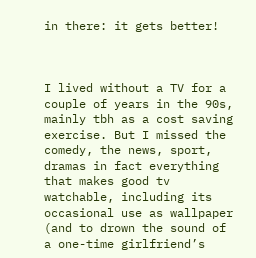in there: it gets better!



I lived without a TV for a couple of years in the 90s, mainly tbh as a cost saving exercise. But I missed the comedy, the news, sport, dramas in fact everything that makes good tv watchable, including its occasional use as wallpaper (and to drown the sound of a one-time girlfriend’s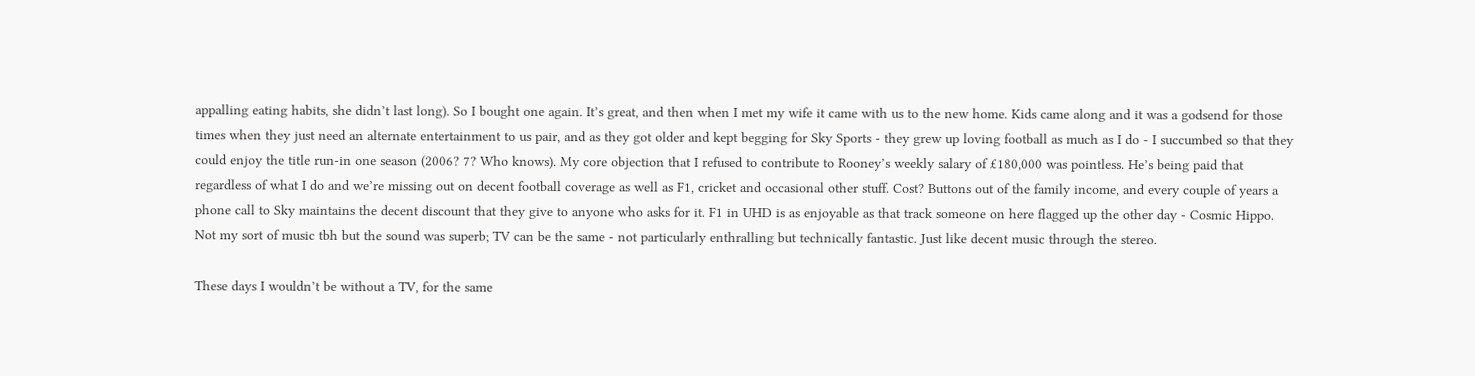appalling eating habits, she didn’t last long). So I bought one again. It’s great, and then when I met my wife it came with us to the new home. Kids came along and it was a godsend for those times when they just need an alternate entertainment to us pair, and as they got older and kept begging for Sky Sports - they grew up loving football as much as I do - I succumbed so that they could enjoy the title run-in one season (2006? 7? Who knows). My core objection that I refused to contribute to Rooney’s weekly salary of £180,000 was pointless. He’s being paid that regardless of what I do and we’re missing out on decent football coverage as well as F1, cricket and occasional other stuff. Cost? Buttons out of the family income, and every couple of years a phone call to Sky maintains the decent discount that they give to anyone who asks for it. F1 in UHD is as enjoyable as that track someone on here flagged up the other day - Cosmic Hippo. Not my sort of music tbh but the sound was superb; TV can be the same - not particularly enthralling but technically fantastic. Just like decent music through the stereo.

These days I wouldn’t be without a TV, for the same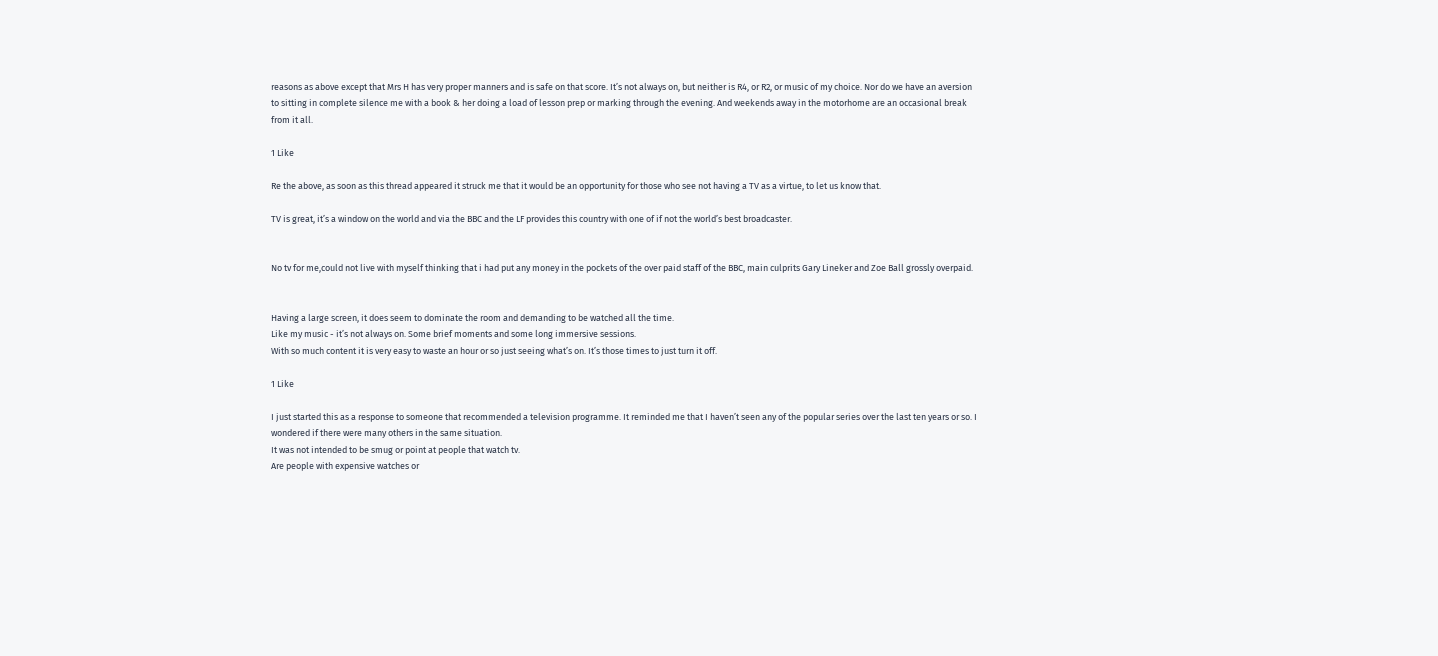reasons as above except that Mrs H has very proper manners and is safe on that score. It’s not always on, but neither is R4, or R2, or music of my choice. Nor do we have an aversion to sitting in complete silence me with a book & her doing a load of lesson prep or marking through the evening. And weekends away in the motorhome are an occasional break from it all.

1 Like

Re the above, as soon as this thread appeared it struck me that it would be an opportunity for those who see not having a TV as a virtue, to let us know that.

TV is great, it’s a window on the world and via the BBC and the LF provides this country with one of if not the world’s best broadcaster.


No tv for me,could not live with myself thinking that i had put any money in the pockets of the over paid staff of the BBC, main culprits Gary Lineker and Zoe Ball grossly overpaid.


Having a large screen, it does seem to dominate the room and demanding to be watched all the time.
Like my music - it’s not always on. Some brief moments and some long immersive sessions.
With so much content it is very easy to waste an hour or so just seeing what’s on. It’s those times to just turn it off.

1 Like

I just started this as a response to someone that recommended a television programme. It reminded me that I haven’t seen any of the popular series over the last ten years or so. I wondered if there were many others in the same situation.
It was not intended to be smug or point at people that watch tv.
Are people with expensive watches or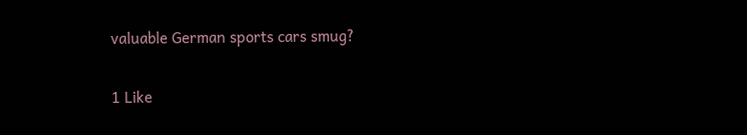valuable German sports cars smug?

1 Like